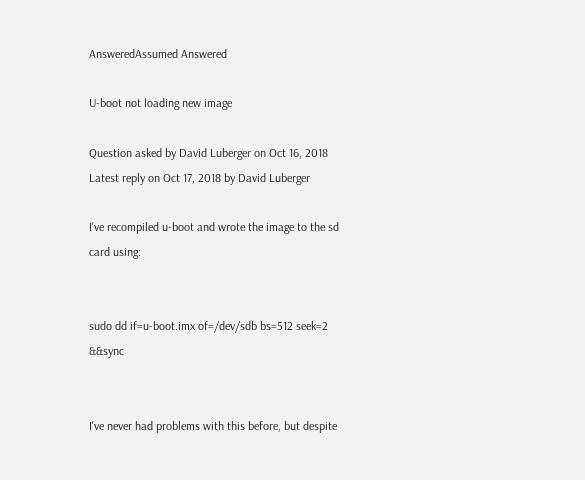AnsweredAssumed Answered

U-boot not loading new image

Question asked by David Luberger on Oct 16, 2018
Latest reply on Oct 17, 2018 by David Luberger

I've recompiled u-boot and wrote the image to the sd card using:


sudo dd if=u-boot.imx of=/dev/sdb bs=512 seek=2 &&sync


I've never had problems with this before, but despite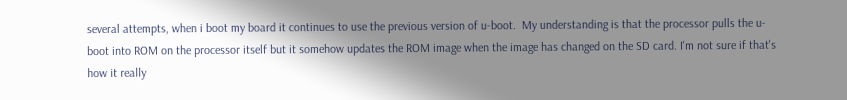several attempts, when i boot my board it continues to use the previous version of u-boot.  My understanding is that the processor pulls the u-boot into ROM on the processor itself but it somehow updates the ROM image when the image has changed on the SD card. I'm not sure if that's how it really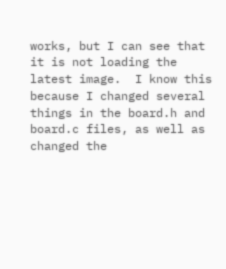works, but I can see that it is not loading the latest image.  I know this because I changed several things in the board.h and board.c files, as well as changed the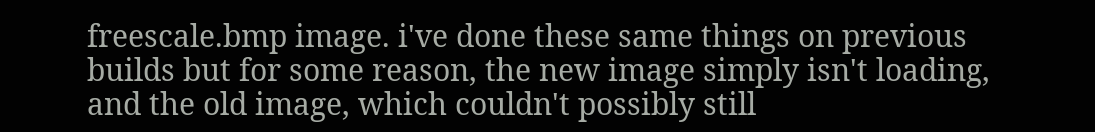freescale.bmp image. i've done these same things on previous builds but for some reason, the new image simply isn't loading, and the old image, which couldn't possibly still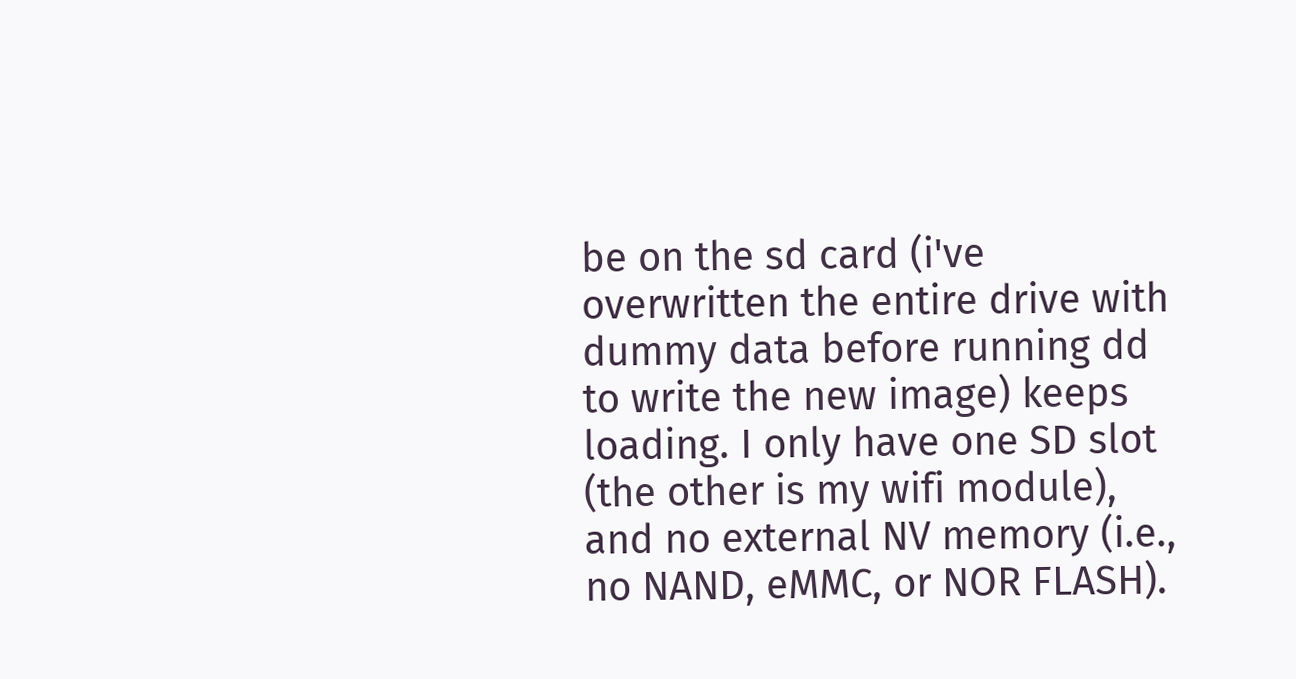be on the sd card (i've overwritten the entire drive with dummy data before running dd to write the new image) keeps loading. I only have one SD slot (the other is my wifi module), and no external NV memory (i.e., no NAND, eMMC, or NOR FLASH).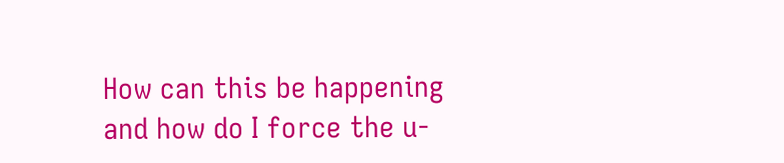How can this be happening and how do I force the u-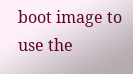boot image to use the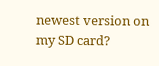newest version on my SD card?